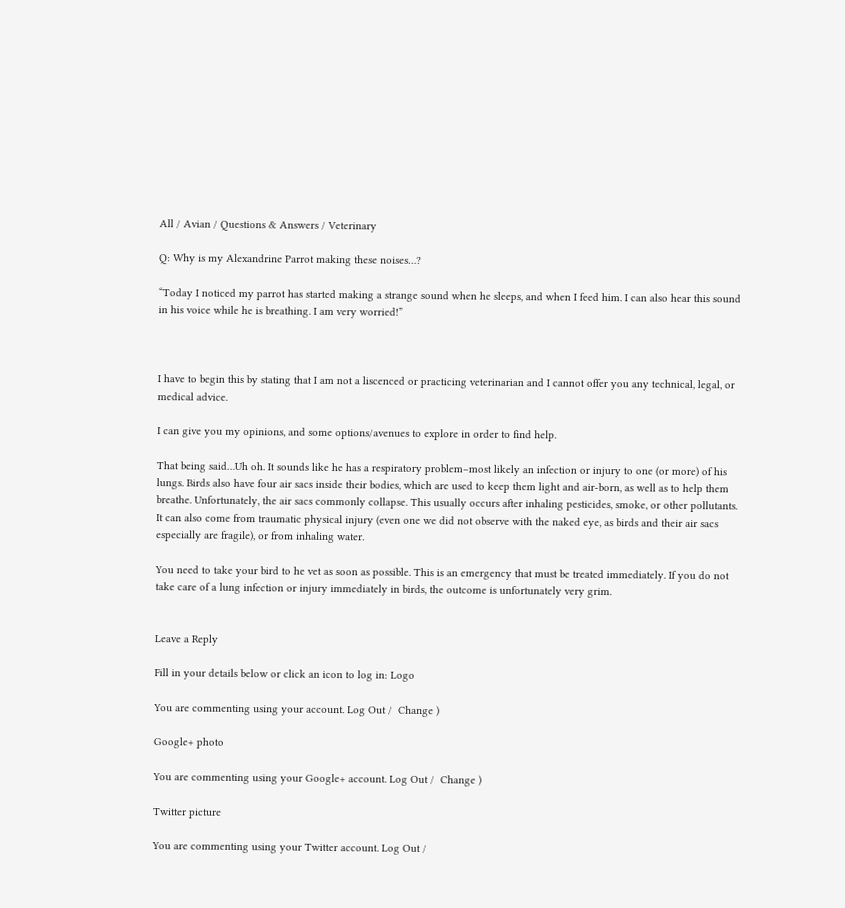All / Avian / Questions & Answers / Veterinary

Q: Why is my Alexandrine Parrot making these noises…?

“Today I noticed my parrot has started making a strange sound when he sleeps, and when I feed him. I can also hear this sound in his voice while he is breathing. I am very worried!”



I have to begin this by stating that I am not a liscenced or practicing veterinarian and I cannot offer you any technical, legal, or medical advice.

I can give you my opinions, and some options/avenues to explore in order to find help.

That being said…Uh oh. It sounds like he has a respiratory problem–most likely an infection or injury to one (or more) of his lungs. Birds also have four air sacs inside their bodies, which are used to keep them light and air-born, as well as to help them breathe. Unfortunately, the air sacs commonly collapse. This usually occurs after inhaling pesticides, smoke, or other pollutants. It can also come from traumatic physical injury (even one we did not observe with the naked eye, as birds and their air sacs especially are fragile), or from inhaling water.

You need to take your bird to he vet as soon as possible. This is an emergency that must be treated immediately. If you do not take care of a lung infection or injury immediately in birds, the outcome is unfortunately very grim.


Leave a Reply

Fill in your details below or click an icon to log in: Logo

You are commenting using your account. Log Out /  Change )

Google+ photo

You are commenting using your Google+ account. Log Out /  Change )

Twitter picture

You are commenting using your Twitter account. Log Out /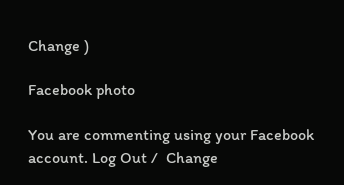Change )

Facebook photo

You are commenting using your Facebook account. Log Out /  Change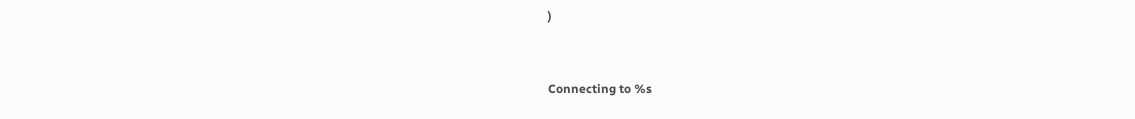)


Connecting to %s